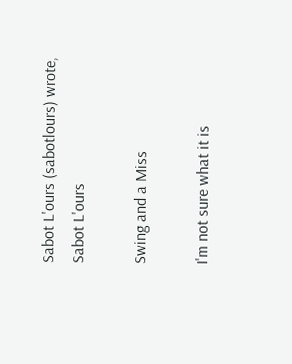Sabot L'ours (sabotlours) wrote,
Sabot L'ours

Swing and a Miss

I'm not sure what it is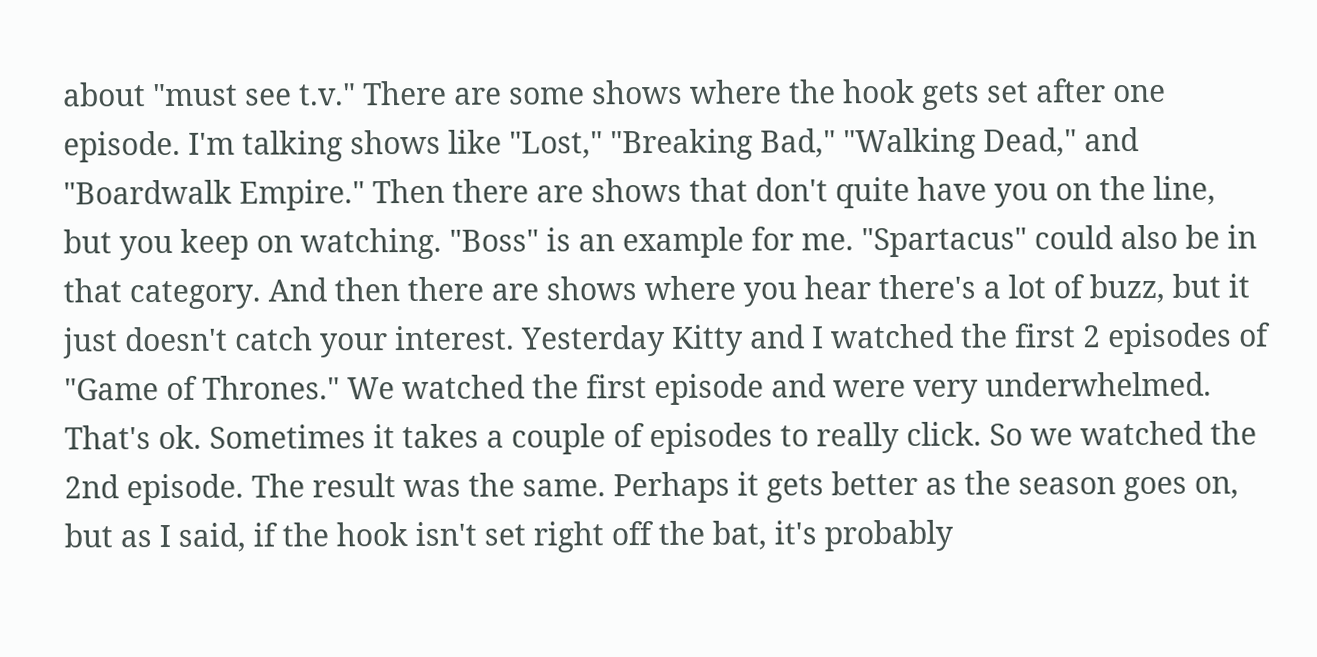about "must see t.v." There are some shows where the hook gets set after one episode. I'm talking shows like "Lost," "Breaking Bad," "Walking Dead," and "Boardwalk Empire." Then there are shows that don't quite have you on the line, but you keep on watching. "Boss" is an example for me. "Spartacus" could also be in that category. And then there are shows where you hear there's a lot of buzz, but it just doesn't catch your interest. Yesterday Kitty and I watched the first 2 episodes of "Game of Thrones." We watched the first episode and were very underwhelmed. That's ok. Sometimes it takes a couple of episodes to really click. So we watched the 2nd episode. The result was the same. Perhaps it gets better as the season goes on, but as I said, if the hook isn't set right off the bat, it's probably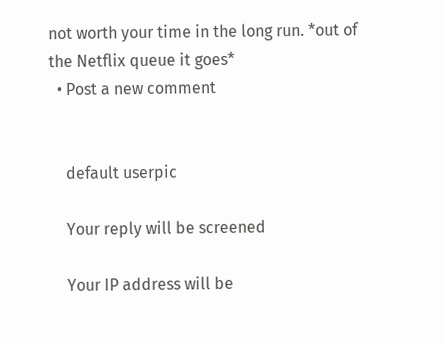not worth your time in the long run. *out of the Netflix queue it goes*
  • Post a new comment


    default userpic

    Your reply will be screened

    Your IP address will be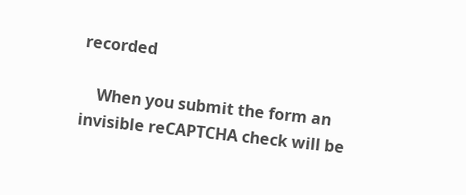recorded

    When you submit the form an invisible reCAPTCHA check will be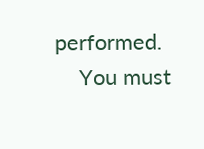performed.
    You must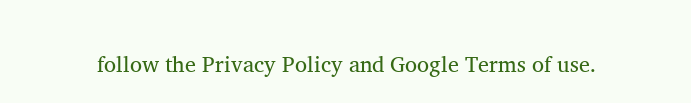follow the Privacy Policy and Google Terms of use.